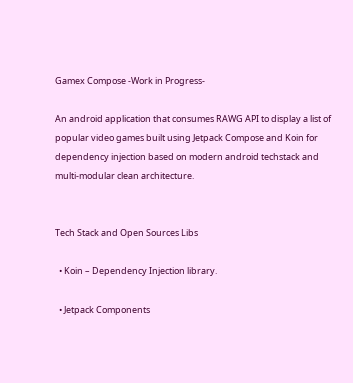Gamex Compose -Work in Progress-

An android application that consumes RAWG API to display a list of popular video games built using Jetpack Compose and Koin for dependency injection based on modern android techstack and multi-modular clean architecture.


Tech Stack and Open Sources Libs

  • Koin – Dependency Injection library.

  • Jetpack Components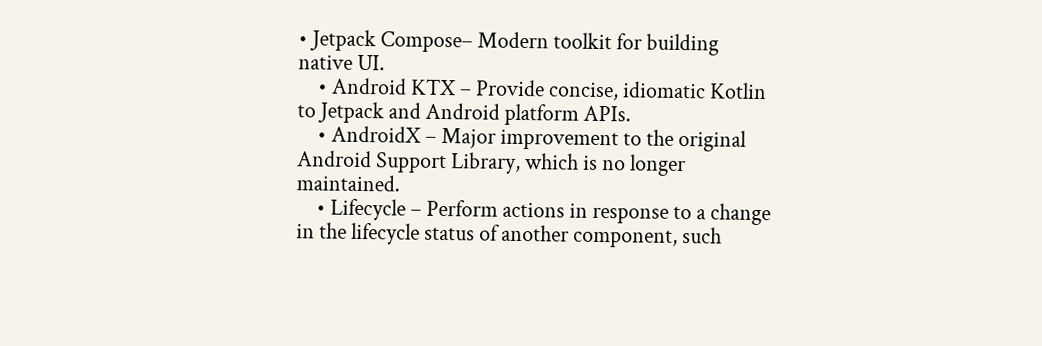• Jetpack Compose– Modern toolkit for building native UI.
    • Android KTX – Provide concise, idiomatic Kotlin to Jetpack and Android platform APIs.
    • AndroidX – Major improvement to the original Android Support Library, which is no longer maintained.
    • Lifecycle – Perform actions in response to a change in the lifecycle status of another component, such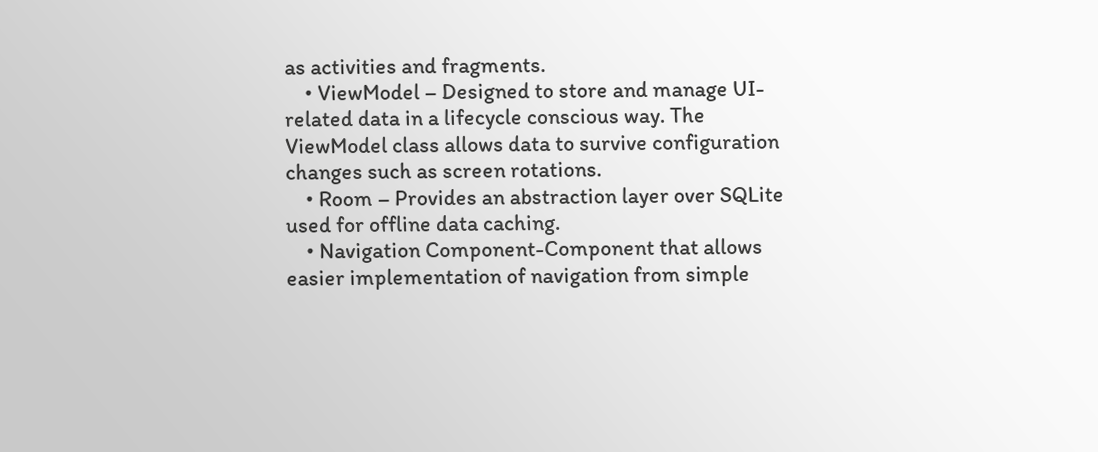as activities and fragments.
    • ViewModel – Designed to store and manage UI-related data in a lifecycle conscious way. The ViewModel class allows data to survive configuration changes such as screen rotations.
    • Room – Provides an abstraction layer over SQLite used for offline data caching.
    • Navigation Component-Component that allows easier implementation of navigation from simple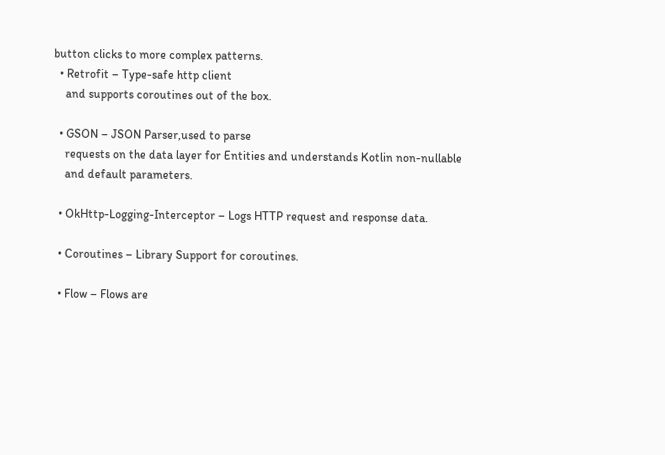button clicks to more complex patterns.
  • Retrofit – Type-safe http client
    and supports coroutines out of the box.

  • GSON – JSON Parser,used to parse
    requests on the data layer for Entities and understands Kotlin non-nullable
    and default parameters.

  • OkHttp-Logging-Interceptor – Logs HTTP request and response data.

  • Coroutines – Library Support for coroutines.

  • Flow – Flows are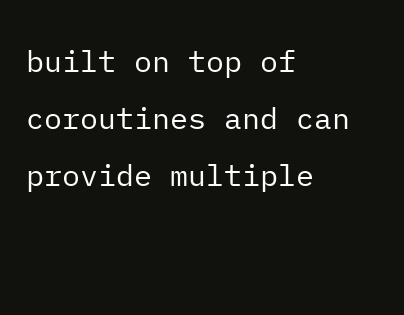built on top of coroutines and can provide multiple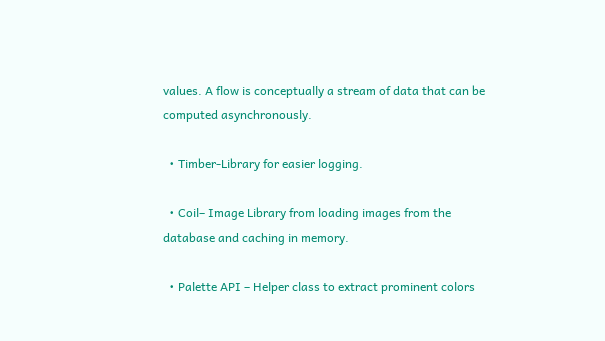values. A flow is conceptually a stream of data that can be computed asynchronously.

  • Timber-Library for easier logging.

  • Coil– Image Library from loading images from the database and caching in memory.

  • Palette API – Helper class to extract prominent colors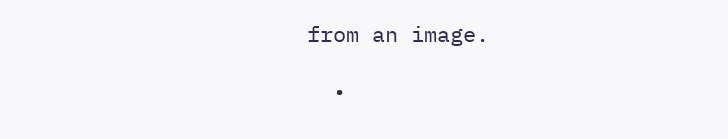from an image.

  •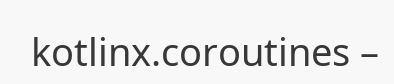kotlinx.coroutines –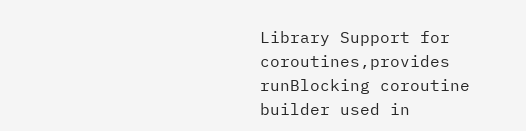Library Support for coroutines,provides runBlocking coroutine builder used in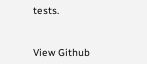tests.


View Github